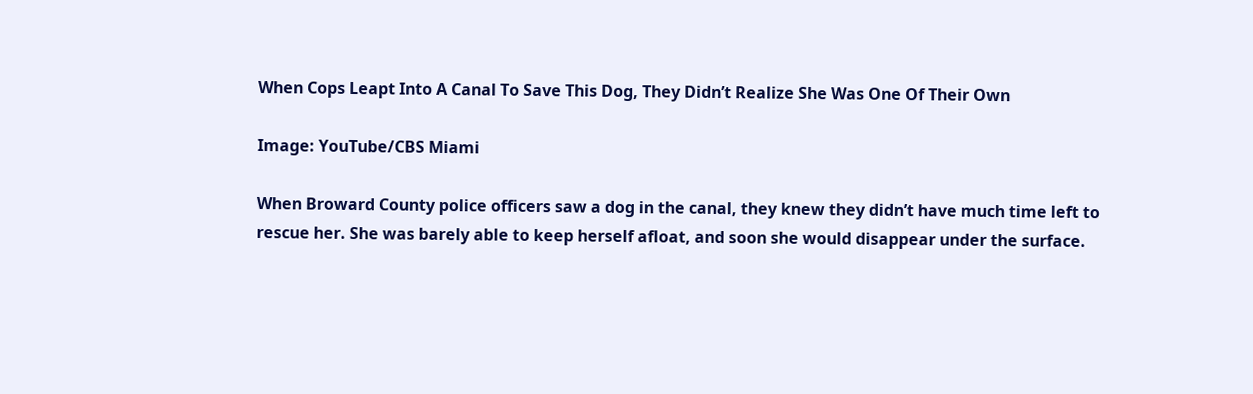When Cops Leapt Into A Canal To Save This Dog, They Didn’t Realize She Was One Of Their Own

Image: YouTube/CBS Miami

When Broward County police officers saw a dog in the canal, they knew they didn’t have much time left to rescue her. She was barely able to keep herself afloat, and soon she would disappear under the surface.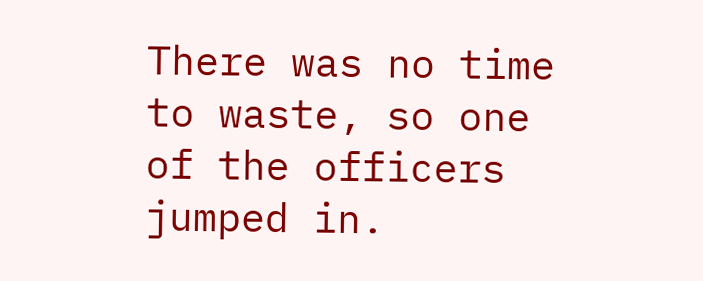There was no time to waste, so one of the officers jumped in.